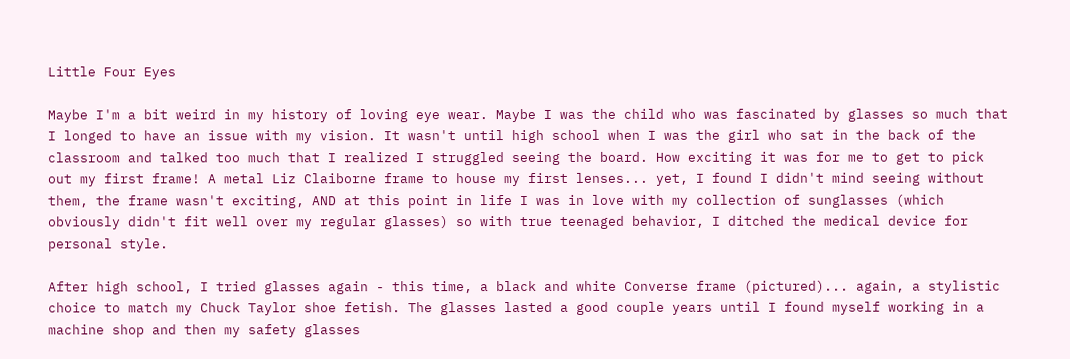Little Four Eyes

Maybe I'm a bit weird in my history of loving eye wear. Maybe I was the child who was fascinated by glasses so much that I longed to have an issue with my vision. It wasn't until high school when I was the girl who sat in the back of the classroom and talked too much that I realized I struggled seeing the board. How exciting it was for me to get to pick out my first frame! A metal Liz Claiborne frame to house my first lenses... yet, I found I didn't mind seeing without them, the frame wasn't exciting, AND at this point in life I was in love with my collection of sunglasses (which obviously didn't fit well over my regular glasses) so with true teenaged behavior, I ditched the medical device for personal style.

After high school, I tried glasses again - this time, a black and white Converse frame (pictured)... again, a stylistic choice to match my Chuck Taylor shoe fetish. The glasses lasted a good couple years until I found myself working in a machine shop and then my safety glasses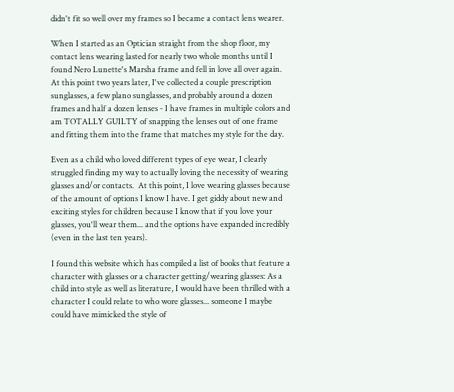didn't fit so well over my frames so I became a contact lens wearer.

When I started as an Optician straight from the shop floor, my contact lens wearing lasted for nearly two whole months until I found Nero Lunette's Marsha frame and fell in love all over again. At this point two years later, I've collected a couple prescription sunglasses, a few plano sunglasses, and probably around a dozen frames and half a dozen lenses - I have frames in multiple colors and am TOTALLY GUILTY of snapping the lenses out of one frame and fitting them into the frame that matches my style for the day.

Even as a child who loved different types of eye wear, I clearly struggled finding my way to actually loving the necessity of wearing glasses and/or contacts.  At this point, I love wearing glasses because of the amount of options I know I have. I get giddy about new and exciting styles for children because I know that if you love your glasses, you'll wear them... and the options have expanded incredibly (even in the last ten years).

I found this website which has compiled a list of books that feature a character with glasses or a character getting/wearing glasses: As a child into style as well as literature, I would have been thrilled with a character I could relate to who wore glasses... someone I maybe could have mimicked the style of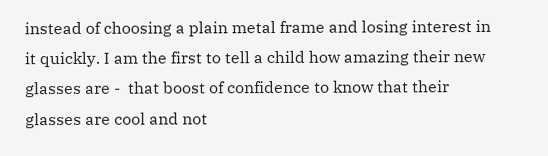instead of choosing a plain metal frame and losing interest in it quickly. I am the first to tell a child how amazing their new glasses are -  that boost of confidence to know that their glasses are cool and not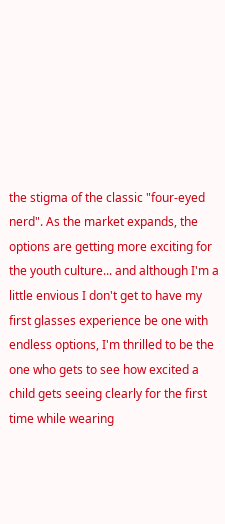the stigma of the classic "four-eyed nerd". As the market expands, the options are getting more exciting for the youth culture... and although I'm a little envious I don't get to have my first glasses experience be one with endless options, I'm thrilled to be the one who gets to see how excited a child gets seeing clearly for the first time while wearing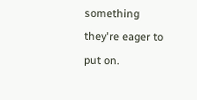something they're eager to put on.